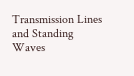Transmission Lines and Standing Waves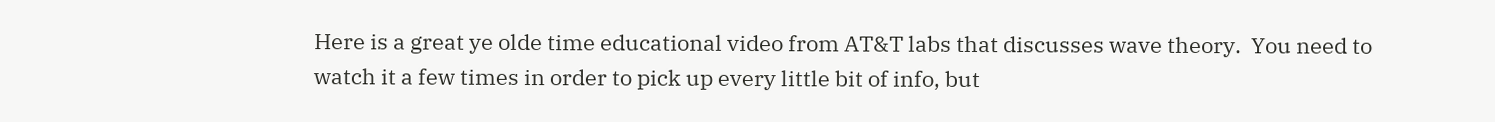Here is a great ye olde time educational video from AT&T labs that discusses wave theory.  You need to watch it a few times in order to pick up every little bit of info, but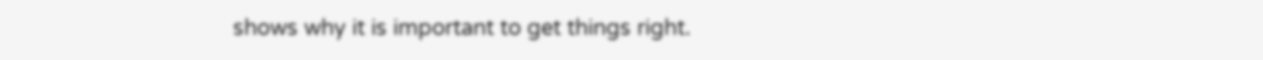shows why it is important to get things right.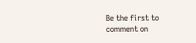Be the first to comment on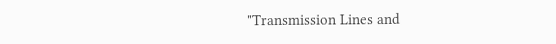"Transmission Lines and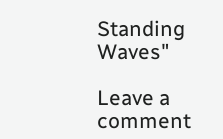Standing Waves"

Leave a comment